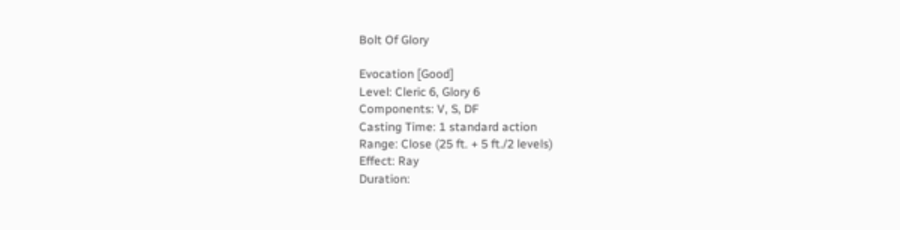Bolt Of Glory

Evocation [Good]
Level: Cleric 6, Glory 6
Components: V, S, DF
Casting Time: 1 standard action
Range: Close (25 ft. + 5 ft./2 levels)
Effect: Ray
Duration: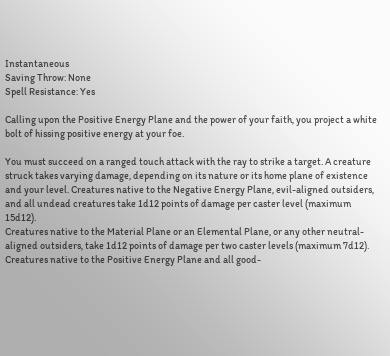Instantaneous
Saving Throw: None
Spell Resistance: Yes

Calling upon the Positive Energy Plane and the power of your faith, you project a white bolt of hissing positive energy at your foe.

You must succeed on a ranged touch attack with the ray to strike a target. A creature struck takes varying damage, depending on its nature or its home plane of existence and your level. Creatures native to the Negative Energy Plane, evil-aligned outsiders, and all undead creatures take 1d12 points of damage per caster level (maximum 15d12).
Creatures native to the Material Plane or an Elemental Plane, or any other neutral-aligned outsiders, take 1d12 points of damage per two caster levels (maximum 7d12).
Creatures native to the Positive Energy Plane and all good-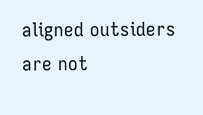aligned outsiders are not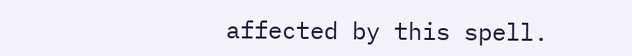affected by this spell.